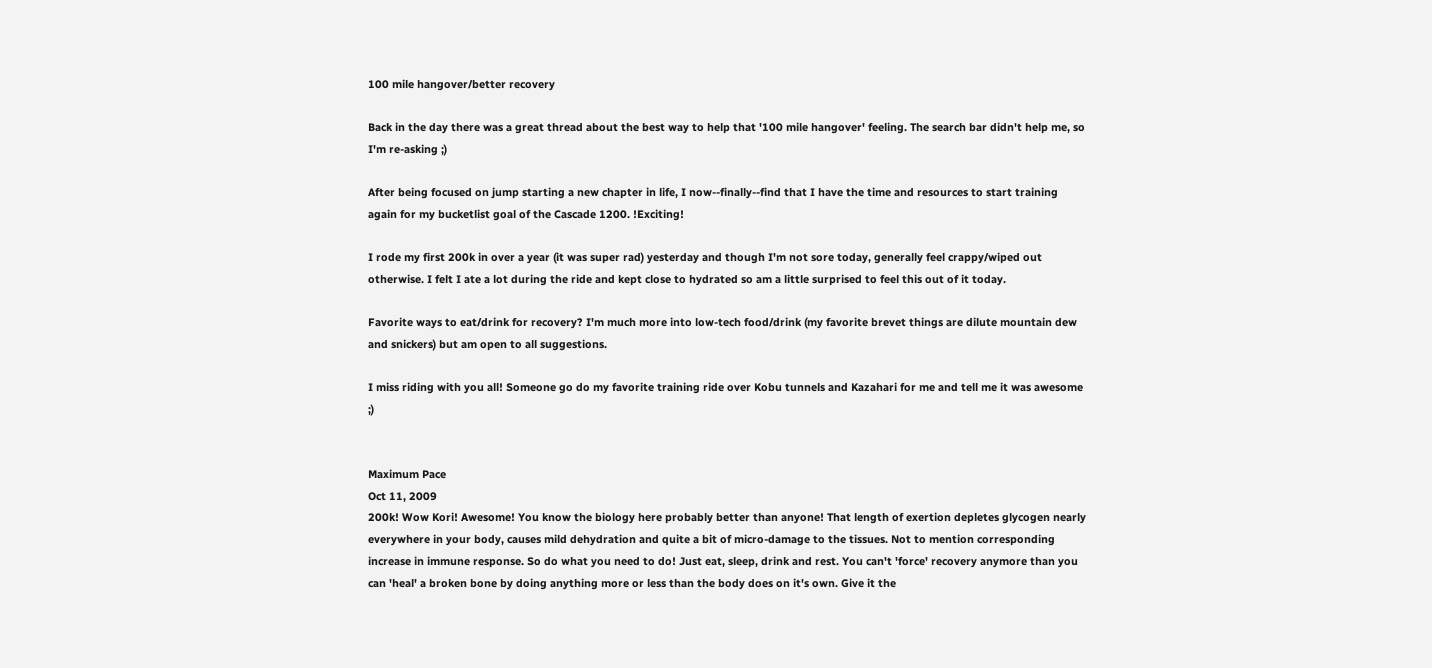100 mile hangover/better recovery

Back in the day there was a great thread about the best way to help that '100 mile hangover' feeling. The search bar didn't help me, so I'm re-asking ;)

After being focused on jump starting a new chapter in life, I now--finally--find that I have the time and resources to start training again for my bucketlist goal of the Cascade 1200. !Exciting!

I rode my first 200k in over a year (it was super rad) yesterday and though I'm not sore today, generally feel crappy/wiped out otherwise. I felt I ate a lot during the ride and kept close to hydrated so am a little surprised to feel this out of it today.

Favorite ways to eat/drink for recovery? I'm much more into low-tech food/drink (my favorite brevet things are dilute mountain dew and snickers) but am open to all suggestions.

I miss riding with you all! Someone go do my favorite training ride over Kobu tunnels and Kazahari for me and tell me it was awesome ;)


Maximum Pace
Oct 11, 2009
200k! Wow Kori! Awesome! You know the biology here probably better than anyone! That length of exertion depletes glycogen nearly everywhere in your body, causes mild dehydration and quite a bit of micro-damage to the tissues. Not to mention corresponding increase in immune response. So do what you need to do! Just eat, sleep, drink and rest. You can't 'force' recovery anymore than you can 'heal' a broken bone by doing anything more or less than the body does on it's own. Give it the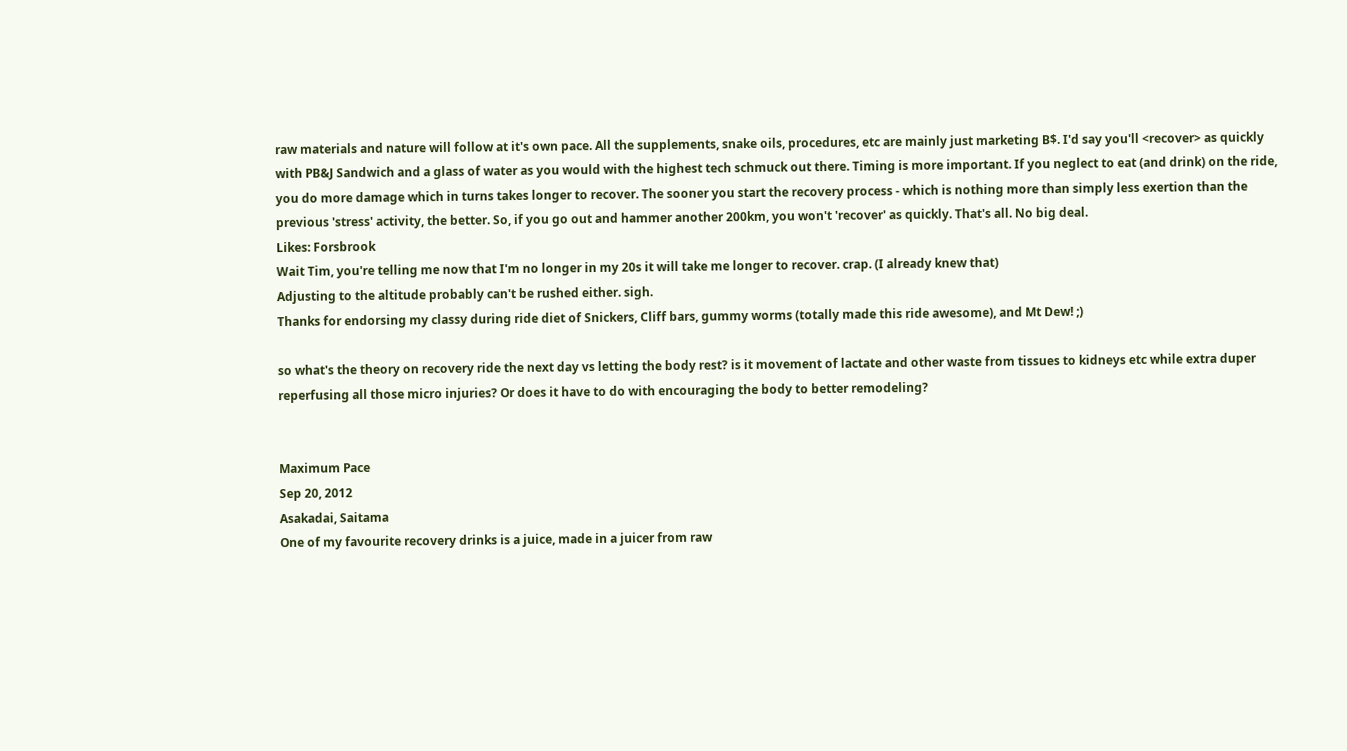raw materials and nature will follow at it's own pace. All the supplements, snake oils, procedures, etc are mainly just marketing B$. I'd say you'll <recover> as quickly with PB&J Sandwich and a glass of water as you would with the highest tech schmuck out there. Timing is more important. If you neglect to eat (and drink) on the ride, you do more damage which in turns takes longer to recover. The sooner you start the recovery process - which is nothing more than simply less exertion than the previous 'stress' activity, the better. So, if you go out and hammer another 200km, you won't 'recover' as quickly. That's all. No big deal.
Likes: Forsbrook
Wait Tim, you're telling me now that I'm no longer in my 20s it will take me longer to recover. crap. (I already knew that)
Adjusting to the altitude probably can't be rushed either. sigh.
Thanks for endorsing my classy during ride diet of Snickers, Cliff bars, gummy worms (totally made this ride awesome), and Mt Dew! ;)

so what's the theory on recovery ride the next day vs letting the body rest? is it movement of lactate and other waste from tissues to kidneys etc while extra duper reperfusing all those micro injuries? Or does it have to do with encouraging the body to better remodeling?


Maximum Pace
Sep 20, 2012
Asakadai, Saitama
One of my favourite recovery drinks is a juice, made in a juicer from raw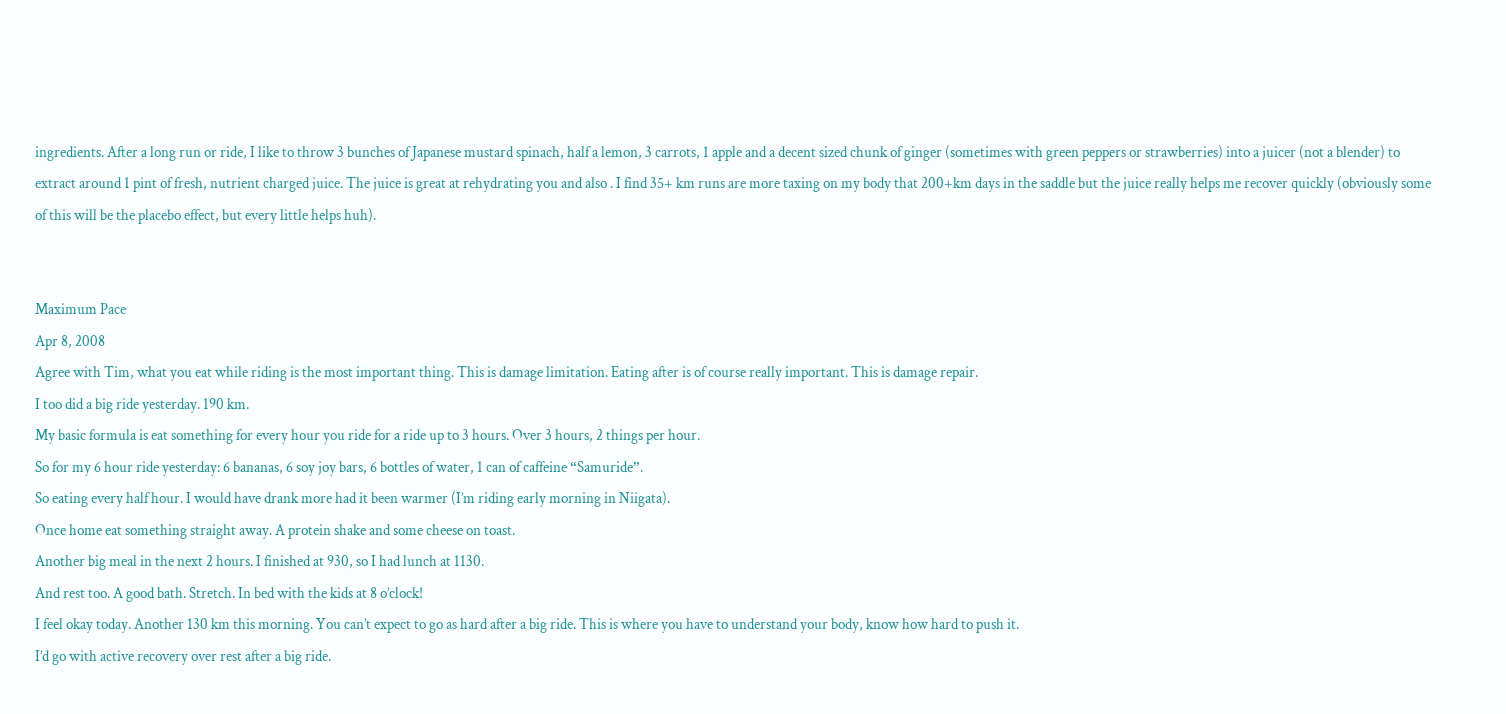ingredients. After a long run or ride, I like to throw 3 bunches of Japanese mustard spinach, half a lemon, 3 carrots, 1 apple and a decent sized chunk of ginger (sometimes with green peppers or strawberries) into a juicer (not a blender) to extract around 1 pint of fresh, nutrient charged juice. The juice is great at rehydrating you and also . I find 35+ km runs are more taxing on my body that 200+km days in the saddle but the juice really helps me recover quickly (obviously some of this will be the placebo effect, but every little helps huh).


Maximum Pace
Apr 8, 2008
Agree with Tim, what you eat while riding is the most important thing. This is damage limitation. Eating after is of course really important. This is damage repair.
I too did a big ride yesterday. 190 km.
My basic formula is eat something for every hour you ride for a ride up to 3 hours. Over 3 hours, 2 things per hour.
So for my 6 hour ride yesterday: 6 bananas, 6 soy joy bars, 6 bottles of water, 1 can of caffeine “Samuride”.
So eating every half hour. I would have drank more had it been warmer (I’m riding early morning in Niigata).
Once home eat something straight away. A protein shake and some cheese on toast.
Another big meal in the next 2 hours. I finished at 930, so I had lunch at 1130.
And rest too. A good bath. Stretch. In bed with the kids at 8 o’clock!
I feel okay today. Another 130 km this morning. You can’t expect to go as hard after a big ride. This is where you have to understand your body, know how hard to push it.
I’d go with active recovery over rest after a big ride.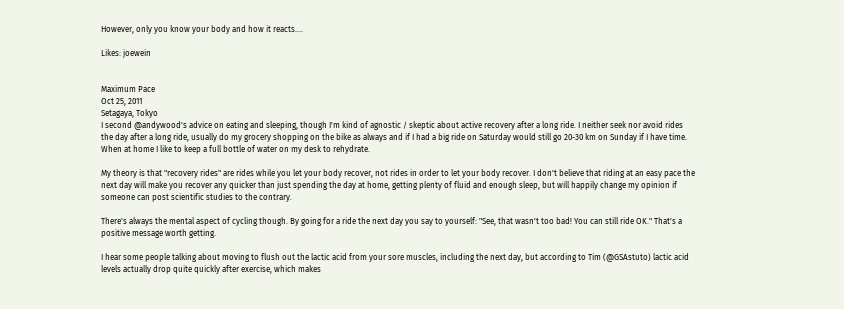However, only you know your body and how it reacts….

Likes: joewein


Maximum Pace
Oct 25, 2011
Setagaya, Tokyo
I second @andywood's advice on eating and sleeping, though I'm kind of agnostic / skeptic about active recovery after a long ride. I neither seek nor avoid rides the day after a long ride, usually do my grocery shopping on the bike as always and if I had a big ride on Saturday would still go 20-30 km on Sunday if I have time. When at home I like to keep a full bottle of water on my desk to rehydrate.

My theory is that "recovery rides" are rides while you let your body recover, not rides in order to let your body recover. I don't believe that riding at an easy pace the next day will make you recover any quicker than just spending the day at home, getting plenty of fluid and enough sleep, but will happily change my opinion if someone can post scientific studies to the contrary.

There's always the mental aspect of cycling though. By going for a ride the next day you say to yourself: "See, that wasn't too bad! You can still ride OK." That's a positive message worth getting.

I hear some people talking about moving to flush out the lactic acid from your sore muscles, including the next day, but according to Tim (@GSAstuto) lactic acid levels actually drop quite quickly after exercise, which makes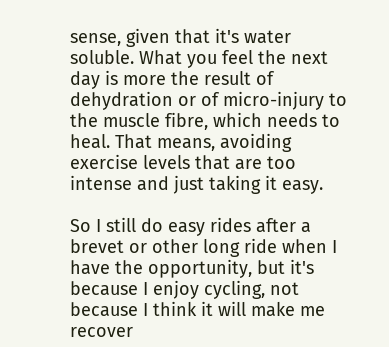sense, given that it's water soluble. What you feel the next day is more the result of dehydration or of micro-injury to the muscle fibre, which needs to heal. That means, avoiding exercise levels that are too intense and just taking it easy.

So I still do easy rides after a brevet or other long ride when I have the opportunity, but it's because I enjoy cycling, not because I think it will make me recover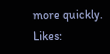more quickly.
Likes: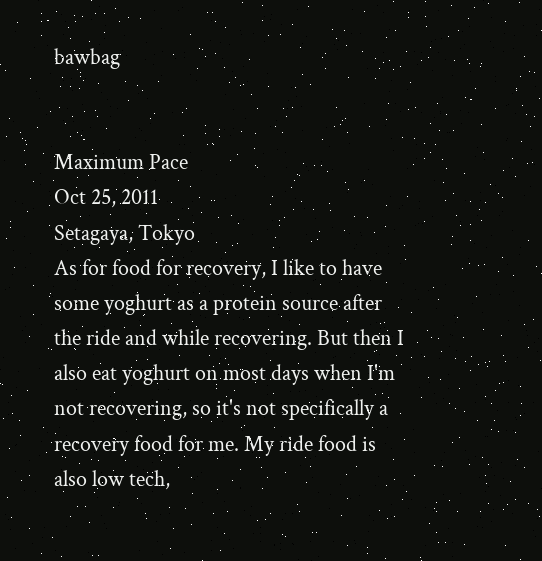bawbag


Maximum Pace
Oct 25, 2011
Setagaya, Tokyo
As for food for recovery, I like to have some yoghurt as a protein source after the ride and while recovering. But then I also eat yoghurt on most days when I'm not recovering, so it's not specifically a recovery food for me. My ride food is also low tech,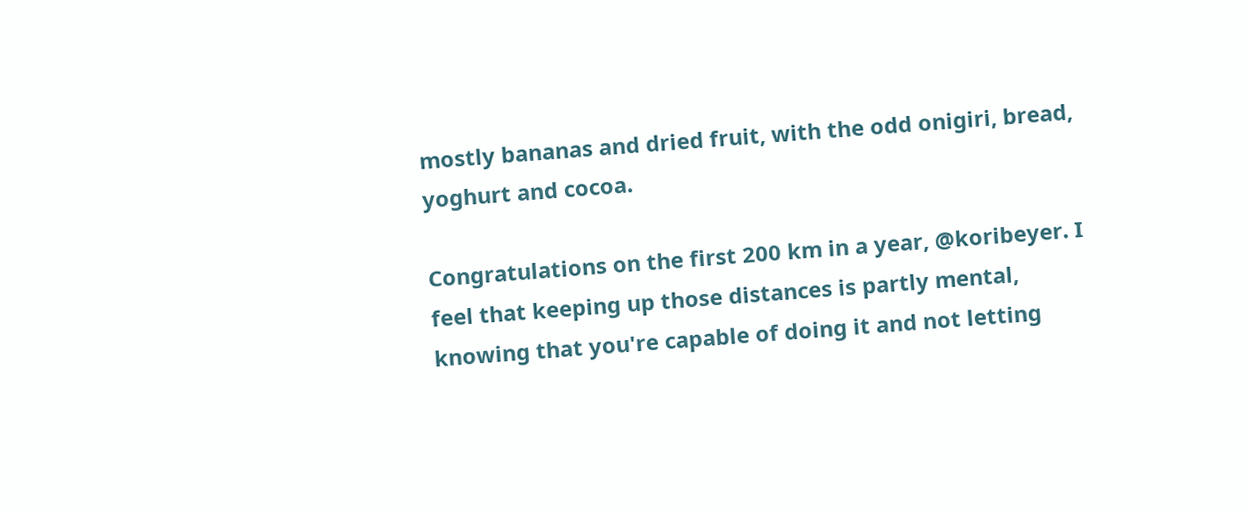mostly bananas and dried fruit, with the odd onigiri, bread, yoghurt and cocoa.

Congratulations on the first 200 km in a year, @koribeyer. I feel that keeping up those distances is partly mental, knowing that you're capable of doing it and not letting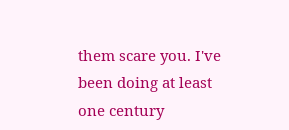them scare you. I've been doing at least one century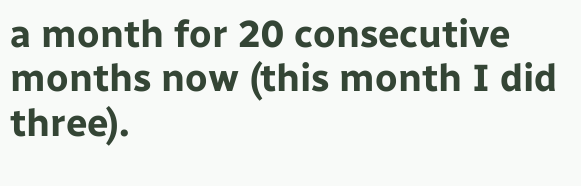a month for 20 consecutive months now (this month I did three).